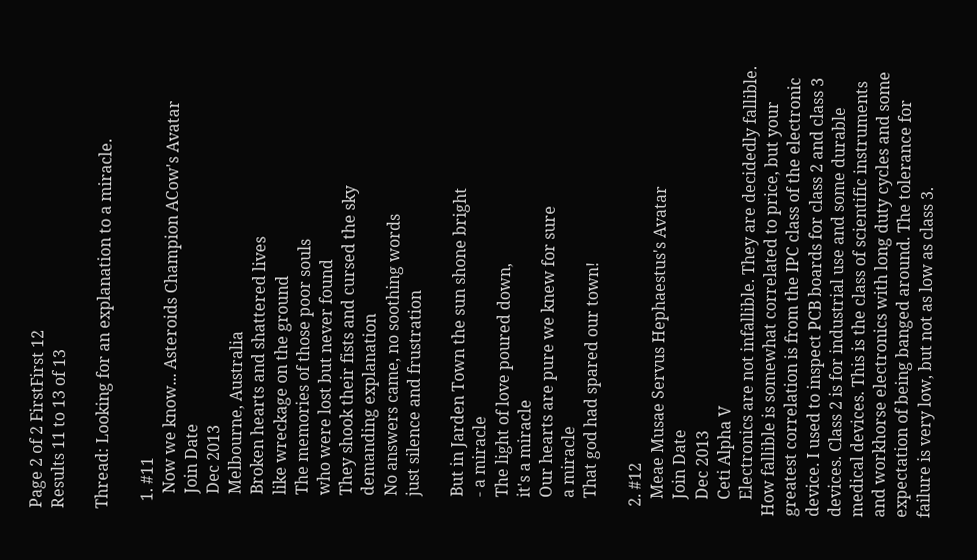Page 2 of 2 FirstFirst 12
Results 11 to 13 of 13

Thread: Looking for an explanation to a miracle.

  1. #11
    Now we know... Asteroids Champion ACow's Avatar
    Join Date
    Dec 2013
    Melbourne, Australia
    Broken hearts and shattered lives
    like wreckage on the ground
    The memories of those poor souls
    who were lost but never found
    They shook their fists and cursed the sky
    demanding explanation
    No answers came, no soothing words
    just silence and frustration

    But in Jarden Town the sun shone bright
    - a miracle
    The light of love poured down,
    it's a miracle
    Our hearts are pure we knew for sure
    a miracle
    That god had spared our town!

  2. #12
    Meae Musae Servus Hephaestus's Avatar
    Join Date
    Dec 2013
    Ceti Alpha V
    Electronics are not infallible. They are decidedly fallible. How fallible is somewhat correlated to price, but your greatest correlation is from the IPC class of the electronic device. I used to inspect PCB boards for class 2 and class 3 devices. Class 2 is for industrial use and some durable medical devices. This is the class of scientific instruments and workhorse electronics with long duty cycles and some expectation of being banged around. The tolerance for failure is very low, but not as low as class 3.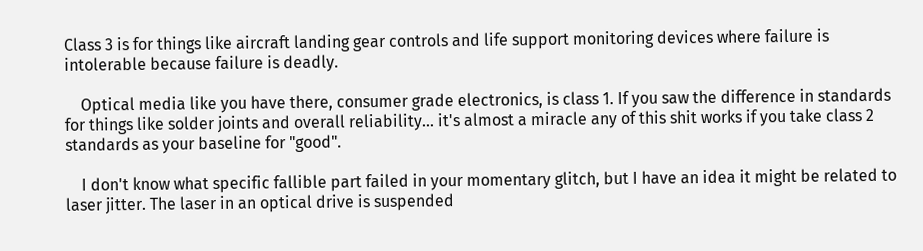Class 3 is for things like aircraft landing gear controls and life support monitoring devices where failure is intolerable because failure is deadly.

    Optical media like you have there, consumer grade electronics, is class 1. If you saw the difference in standards for things like solder joints and overall reliability... it's almost a miracle any of this shit works if you take class 2 standards as your baseline for "good".

    I don't know what specific fallible part failed in your momentary glitch, but I have an idea it might be related to laser jitter. The laser in an optical drive is suspended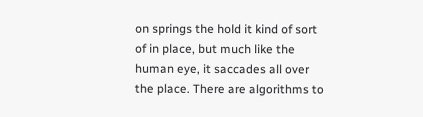on springs the hold it kind of sort of in place, but much like the human eye, it saccades all over the place. There are algorithms to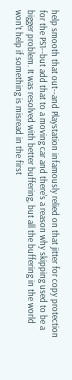help smooth that out--and Playstation infamously relied on that jitter for copy protection for the PS1--but add that to a moving car and there's a reason why skipping used to be a bigger problem. It was resolved with better buffering, but all the buffering in the world won't help if something is misread in the first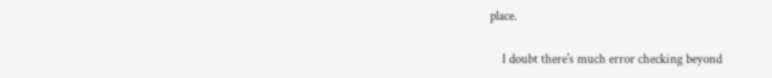place.

    I doubt there's much error checking beyond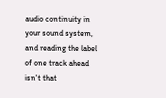audio continuity in your sound system, and reading the label of one track ahead isn't that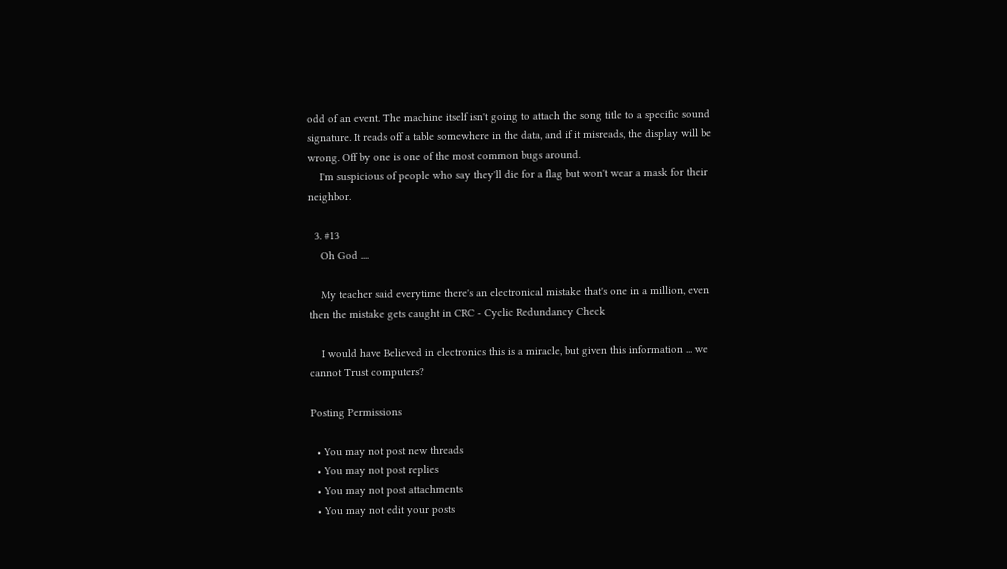odd of an event. The machine itself isn't going to attach the song title to a specific sound signature. It reads off a table somewhere in the data, and if it misreads, the display will be wrong. Off by one is one of the most common bugs around.
    I'm suspicious of people who say they'll die for a flag but won't wear a mask for their neighbor.

  3. #13
    Oh God ....

    My teacher said everytime there's an electronical mistake that's one in a million, even then the mistake gets caught in CRC - Cyclic Redundancy Check

    I would have Believed in electronics this is a miracle, but given this information ... we cannot Trust computers?

Posting Permissions

  • You may not post new threads
  • You may not post replies
  • You may not post attachments
  • You may not edit your posts